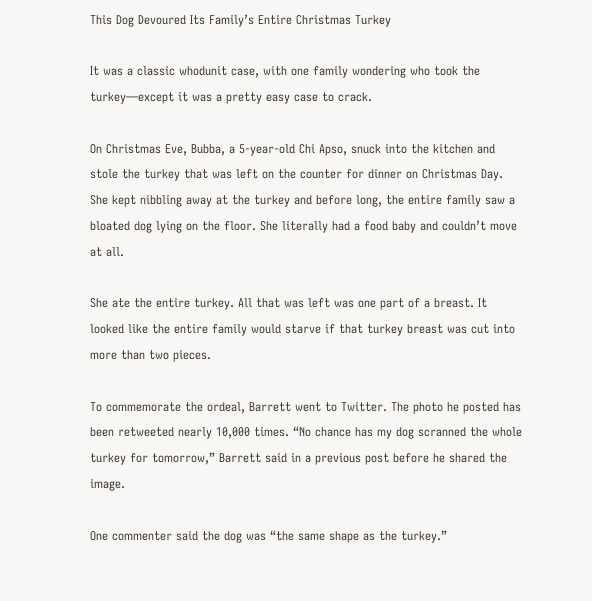This Dog Devoured Its Family’s Entire Christmas Turkey

It was a classic whodunit case, with one family wondering who took the turkey—except it was a pretty easy case to crack.

On Christmas Eve, Bubba, a 5-year-old Chi Apso, snuck into the kitchen and stole the turkey that was left on the counter for dinner on Christmas Day. She kept nibbling away at the turkey and before long, the entire family saw a bloated dog lying on the floor. She literally had a food baby and couldn’t move at all.

She ate the entire turkey. All that was left was one part of a breast. It looked like the entire family would starve if that turkey breast was cut into more than two pieces.

To commemorate the ordeal, Barrett went to Twitter. The photo he posted has been retweeted nearly 10,000 times. “No chance has my dog scranned the whole turkey for tomorrow,” Barrett said in a previous post before he shared the image.

One commenter said the dog was “the same shape as the turkey.”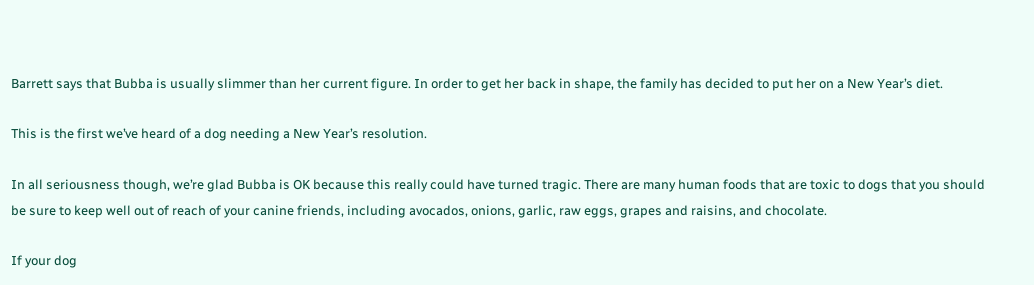Barrett says that Bubba is usually slimmer than her current figure. In order to get her back in shape, the family has decided to put her on a New Year’s diet.

This is the first we’ve heard of a dog needing a New Year’s resolution.

In all seriousness though, we’re glad Bubba is OK because this really could have turned tragic. There are many human foods that are toxic to dogs that you should be sure to keep well out of reach of your canine friends, including avocados, onions, garlic, raw eggs, grapes and raisins, and chocolate.

If your dog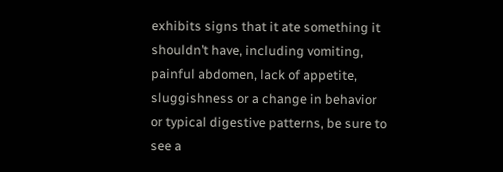exhibits signs that it ate something it shouldn’t have, including vomiting, painful abdomen, lack of appetite, sluggishness or a change in behavior or typical digestive patterns, be sure to see a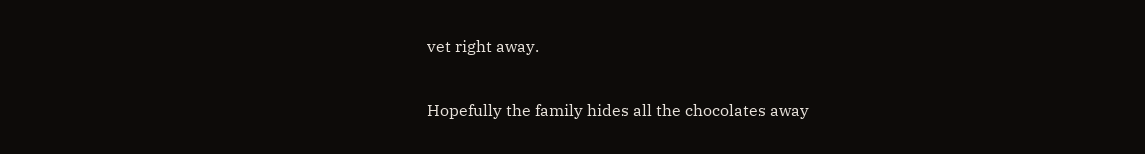vet right away.

Hopefully the family hides all the chocolates away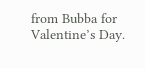from Bubba for Valentine’s Day.